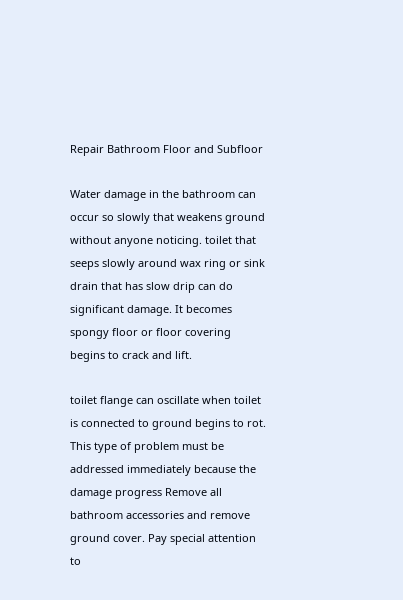Repair Bathroom Floor and Subfloor

Water damage in the bathroom can occur so slowly that weakens ground without anyone noticing. toilet that seeps slowly around wax ring or sink drain that has slow drip can do significant damage. It becomes spongy floor or floor covering begins to crack and lift.

toilet flange can oscillate when toilet is connected to ground begins to rot. This type of problem must be addressed immediately because the damage progress Remove all bathroom accessories and remove ground cover. Pay special attention to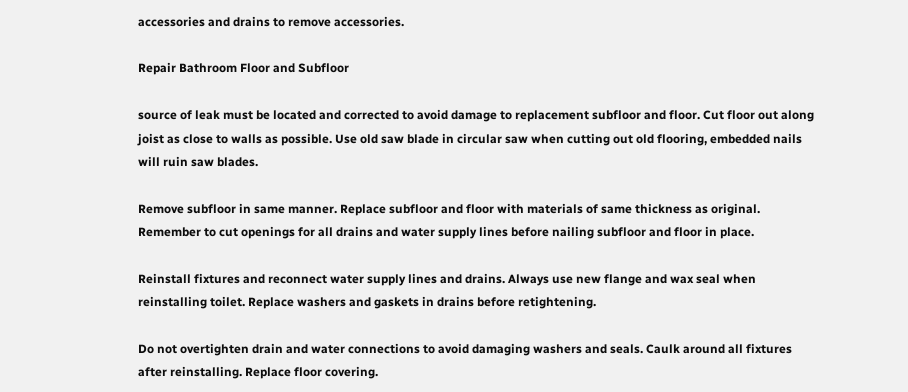accessories and drains to remove accessories.

Repair Bathroom Floor and Subfloor

source of leak must be located and corrected to avoid damage to replacement subfloor and floor. Cut floor out along joist as close to walls as possible. Use old saw blade in circular saw when cutting out old flooring, embedded nails will ruin saw blades.

Remove subfloor in same manner. Replace subfloor and floor with materials of same thickness as original. Remember to cut openings for all drains and water supply lines before nailing subfloor and floor in place.

Reinstall fixtures and reconnect water supply lines and drains. Always use new flange and wax seal when reinstalling toilet. Replace washers and gaskets in drains before retightening.

Do not overtighten drain and water connections to avoid damaging washers and seals. Caulk around all fixtures after reinstalling. Replace floor covering.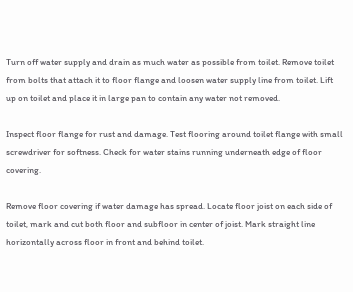Turn off water supply and drain as much water as possible from toilet. Remove toilet from bolts that attach it to floor flange and loosen water supply line from toilet. Lift up on toilet and place it in large pan to contain any water not removed.

Inspect floor flange for rust and damage. Test flooring around toilet flange with small screwdriver for softness. Check for water stains running underneath edge of floor covering.

Remove floor covering if water damage has spread. Locate floor joist on each side of toilet, mark and cut both floor and subfloor in center of joist. Mark straight line horizontally across floor in front and behind toilet.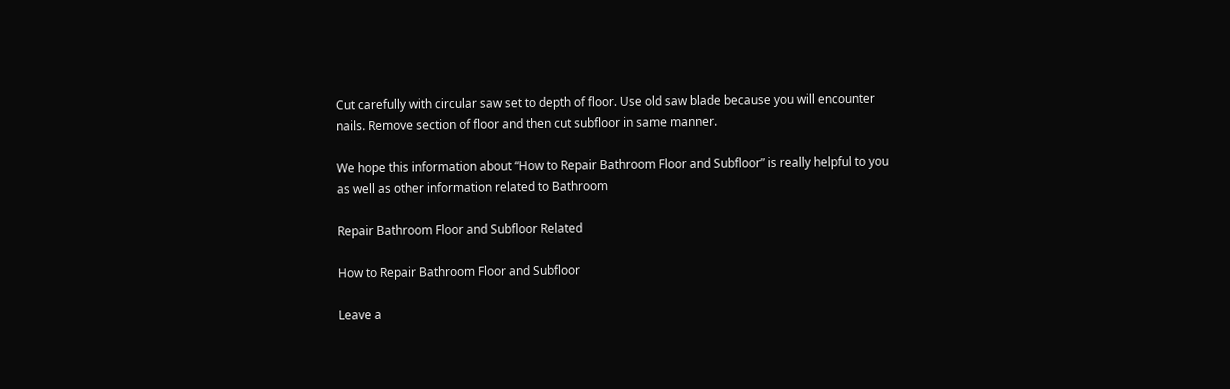Cut carefully with circular saw set to depth of floor. Use old saw blade because you will encounter nails. Remove section of floor and then cut subfloor in same manner.

We hope this information about “How to Repair Bathroom Floor and Subfloor” is really helpful to you as well as other information related to Bathroom

Repair Bathroom Floor and Subfloor Related

How to Repair Bathroom Floor and Subfloor

Leave a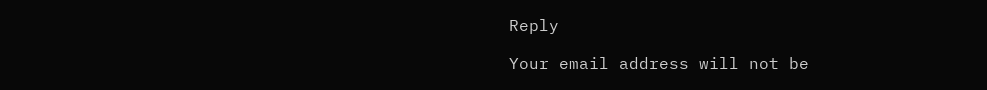Reply

Your email address will not be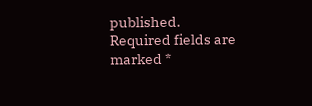published. Required fields are marked *